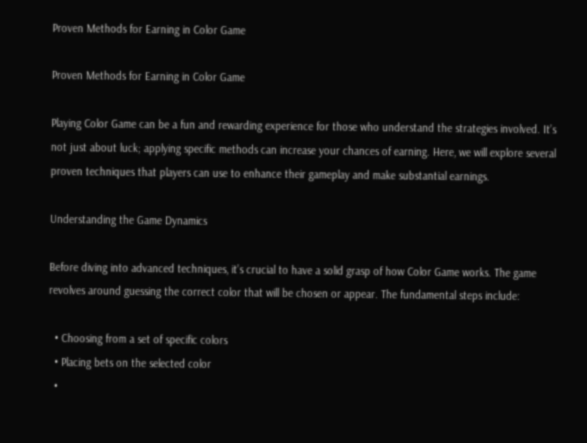Proven Methods for Earning in Color Game

Proven Methods for Earning in Color Game

Playing Color Game can be a fun and rewarding experience for those who understand the strategies involved. It’s not just about luck; applying specific methods can increase your chances of earning. Here, we will explore several proven techniques that players can use to enhance their gameplay and make substantial earnings.

Understanding the Game Dynamics

Before diving into advanced techniques, it’s crucial to have a solid grasp of how Color Game works. The game revolves around guessing the correct color that will be chosen or appear. The fundamental steps include:

  • Choosing from a set of specific colors
  • Placing bets on the selected color
  •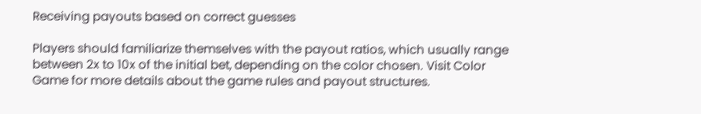Receiving payouts based on correct guesses

Players should familiarize themselves with the payout ratios, which usually range between 2x to 10x of the initial bet, depending on the color chosen. Visit Color Game for more details about the game rules and payout structures.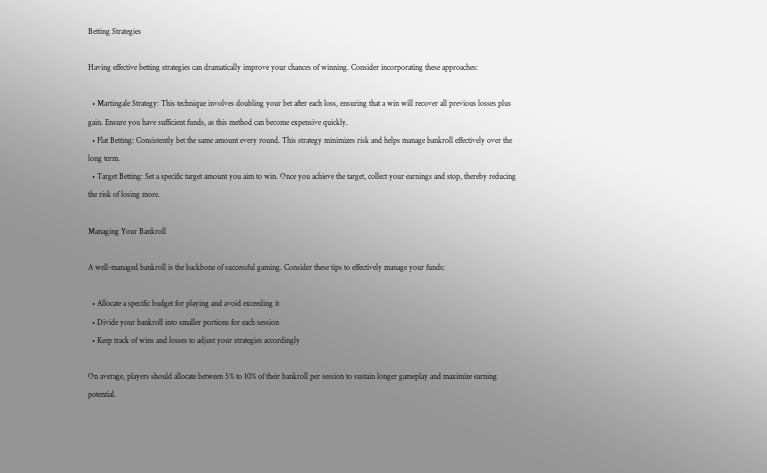Betting Strategies

Having effective betting strategies can dramatically improve your chances of winning. Consider incorporating these approaches:

  • Martingale Strategy: This technique involves doubling your bet after each loss, ensuring that a win will recover all previous losses plus gain. Ensure you have sufficient funds, as this method can become expensive quickly.
  • Flat Betting: Consistently bet the same amount every round. This strategy minimizes risk and helps manage bankroll effectively over the long term.
  • Target Betting: Set a specific target amount you aim to win. Once you achieve the target, collect your earnings and stop, thereby reducing the risk of losing more.

Managing Your Bankroll

A well-managed bankroll is the backbone of successful gaming. Consider these tips to effectively manage your funds:

  • Allocate a specific budget for playing and avoid exceeding it
  • Divide your bankroll into smaller portions for each session
  • Keep track of wins and losses to adjust your strategies accordingly

On average, players should allocate between 5% to 10% of their bankroll per session to sustain longer gameplay and maximize earning potential.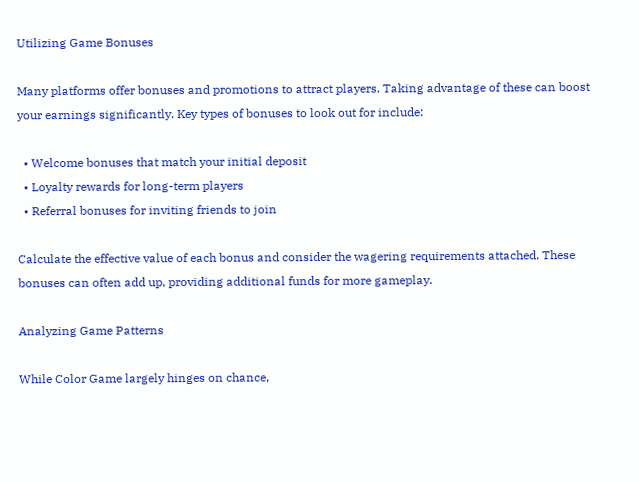Utilizing Game Bonuses

Many platforms offer bonuses and promotions to attract players. Taking advantage of these can boost your earnings significantly. Key types of bonuses to look out for include:

  • Welcome bonuses that match your initial deposit
  • Loyalty rewards for long-term players
  • Referral bonuses for inviting friends to join

Calculate the effective value of each bonus and consider the wagering requirements attached. These bonuses can often add up, providing additional funds for more gameplay.

Analyzing Game Patterns

While Color Game largely hinges on chance,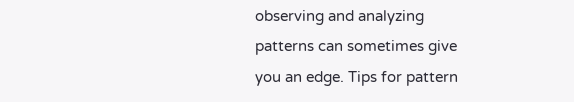observing and analyzing patterns can sometimes give you an edge. Tips for pattern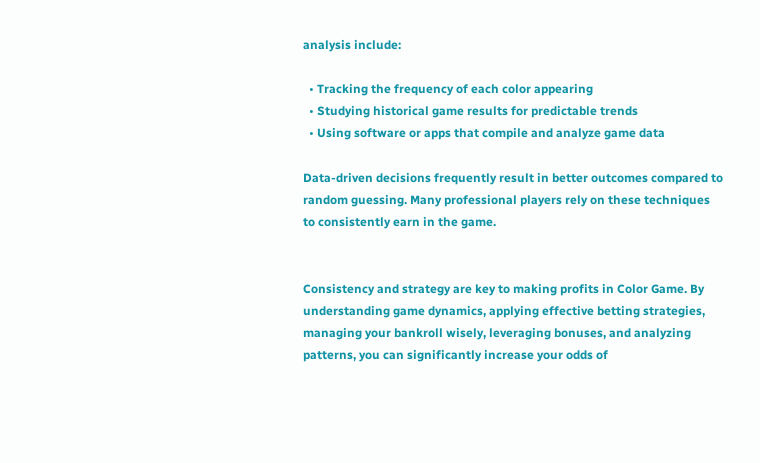analysis include:

  • Tracking the frequency of each color appearing
  • Studying historical game results for predictable trends
  • Using software or apps that compile and analyze game data

Data-driven decisions frequently result in better outcomes compared to random guessing. Many professional players rely on these techniques to consistently earn in the game.


Consistency and strategy are key to making profits in Color Game. By understanding game dynamics, applying effective betting strategies, managing your bankroll wisely, leveraging bonuses, and analyzing patterns, you can significantly increase your odds of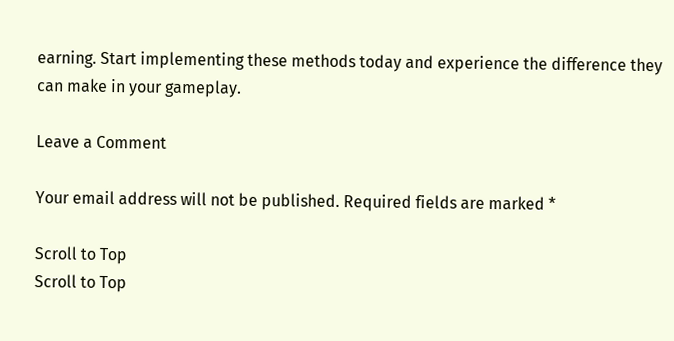earning. Start implementing these methods today and experience the difference they can make in your gameplay.

Leave a Comment

Your email address will not be published. Required fields are marked *

Scroll to Top
Scroll to Top